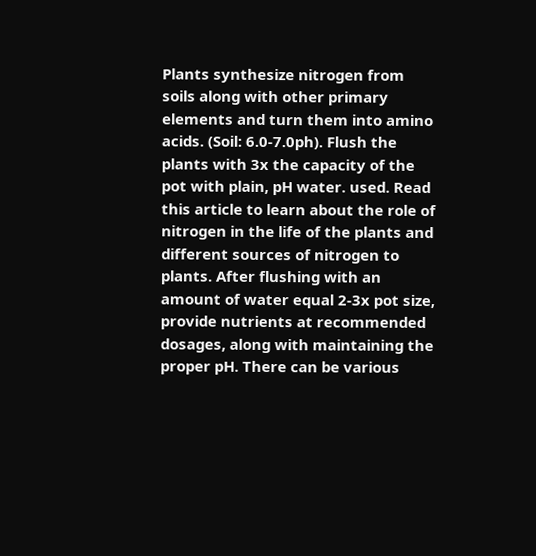Plants synthesize nitrogen from soils along with other primary elements and turn them into amino acids. (Soil: 6.0-7.0ph). Flush the plants with 3x the capacity of the pot with plain, pH water. used. Read this article to learn about the role of nitrogen in the life of the plants and different sources of nitrogen to plants. After flushing with an amount of water equal 2-3x pot size, provide nutrients at recommended dosages, along with maintaining the proper pH. There can be various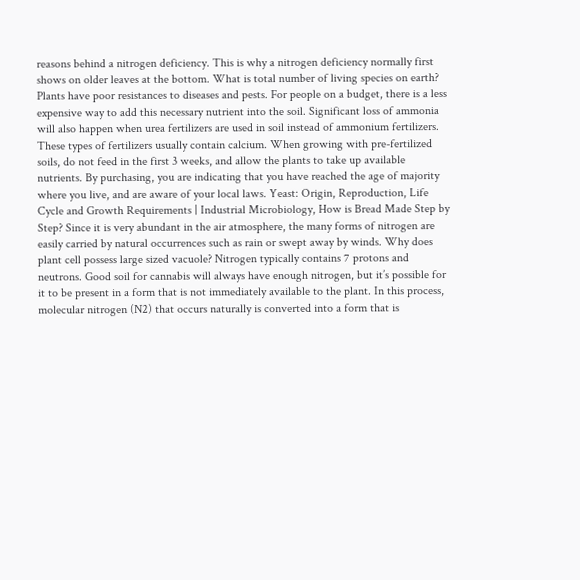reasons behind a nitrogen deficiency. This is why a nitrogen deficiency normally first shows on older leaves at the bottom. What is total number of living species on earth? Plants have poor resistances to diseases and pests. For people on a budget, there is a less expensive way to add this necessary nutrient into the soil. Significant loss of ammonia will also happen when urea fertilizers are used in soil instead of ammonium fertilizers. These types of fertilizers usually contain calcium. When growing with pre-fertilized soils, do not feed in the first 3 weeks, and allow the plants to take up available nutrients. By purchasing, you are indicating that you have reached the age of majority where you live, and are aware of your local laws. Yeast: Origin, Reproduction, Life Cycle and Growth Requirements | Industrial Microbiology, How is Bread Made Step by Step? Since it is very abundant in the air atmosphere, the many forms of nitrogen are easily carried by natural occurrences such as rain or swept away by winds. Why does plant cell possess large sized vacuole? Nitrogen typically contains 7 protons and neutrons. Good soil for cannabis will always have enough nitrogen, but it’s possible for it to be present in a form that is not immediately available to the plant. In this process, molecular nitrogen (N2) that occurs naturally is converted into a form that is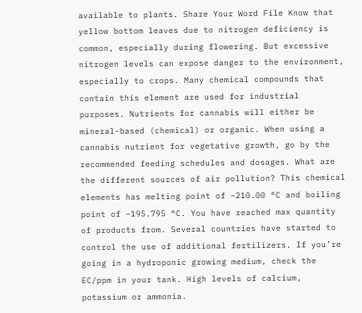available to plants. Share Your Word File Know that yellow bottom leaves due to nitrogen deficiency is common, especially during flowering. But excessive nitrogen levels can expose danger to the environment, especially to crops. Many chemical compounds that contain this element are used for industrial purposes. Nutrients for cannabis will either be mineral-based (chemical) or organic. When using a cannabis nutrient for vegetative growth, go by the recommended feeding schedules and dosages. What are the different sources of air pollution? This chemical elements has melting point of −210.00 °C and boiling point of −195.795 °C. You have reached max quantity of products from. Several countries have started to control the use of additional fertilizers. If you’re going in a hydroponic growing medium, check the EC/ppm in your tank. High levels of calcium, potassium or ammonia.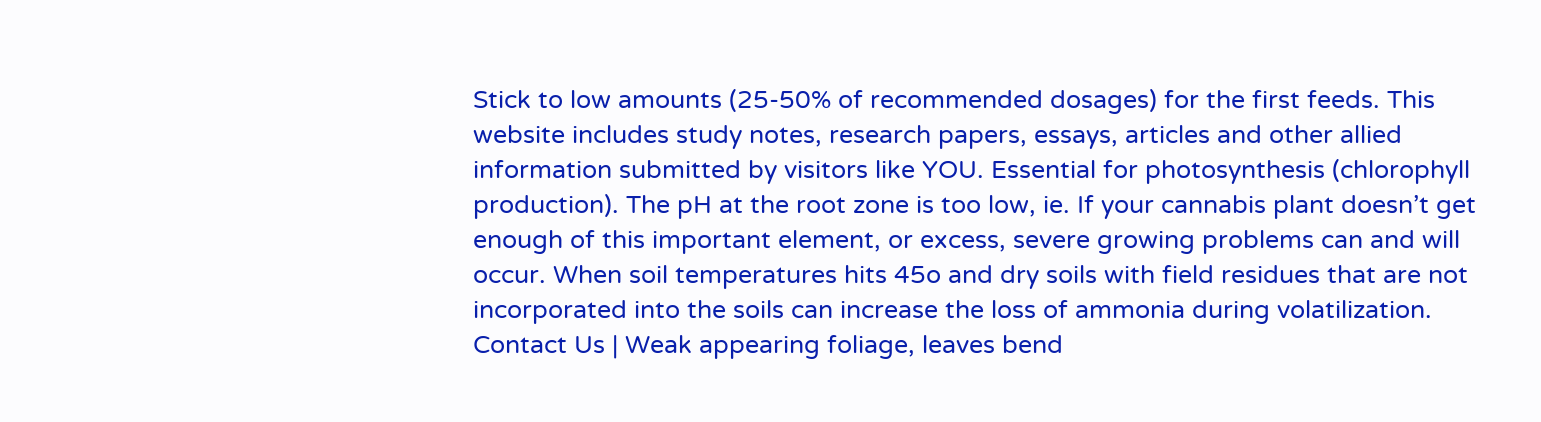Stick to low amounts (25-50% of recommended dosages) for the first feeds. This website includes study notes, research papers, essays, articles and other allied information submitted by visitors like YOU. Essential for photosynthesis (chlorophyll production). The pH at the root zone is too low, ie. If your cannabis plant doesn’t get enough of this important element, or excess, severe growing problems can and will occur. When soil temperatures hits 45o and dry soils with field residues that are not incorporated into the soils can increase the loss of ammonia during volatilization. Contact Us | Weak appearing foliage, leaves bend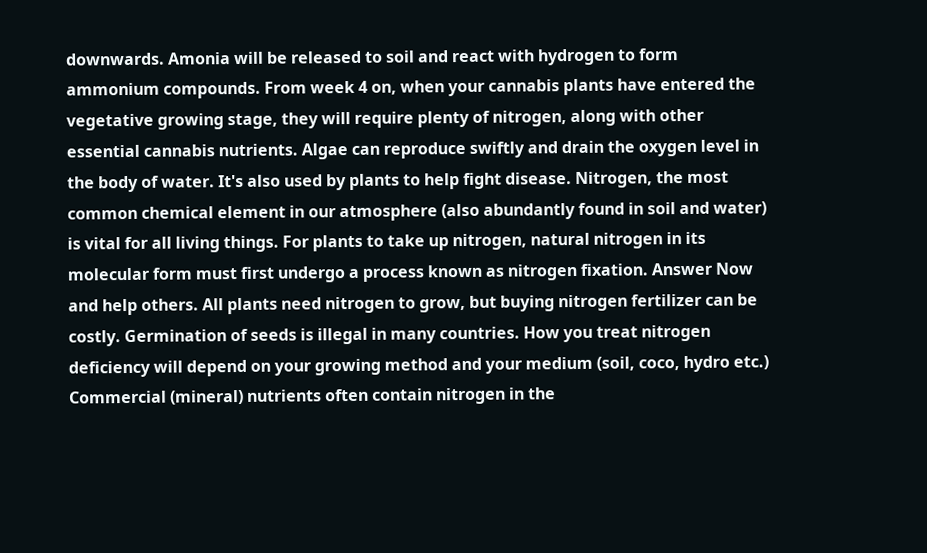downwards. Amonia will be released to soil and react with hydrogen to form ammonium compounds. From week 4 on, when your cannabis plants have entered the vegetative growing stage, they will require plenty of nitrogen, along with other essential cannabis nutrients. Algae can reproduce swiftly and drain the oxygen level in the body of water. It's also used by plants to help fight disease. Nitrogen, the most common chemical element in our atmosphere (also abundantly found in soil and water) is vital for all living things. For plants to take up nitrogen, natural nitrogen in its molecular form must first undergo a process known as nitrogen fixation. Answer Now and help others. All plants need nitrogen to grow, but buying nitrogen fertilizer can be costly. Germination of seeds is illegal in many countries. How you treat nitrogen deficiency will depend on your growing method and your medium (soil, coco, hydro etc.) Commercial (mineral) nutrients often contain nitrogen in the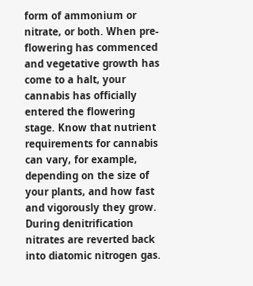form of ammonium or nitrate, or both. When pre-flowering has commenced and vegetative growth has come to a halt, your cannabis has officially entered the flowering stage. Know that nutrient requirements for cannabis can vary, for example, depending on the size of your plants, and how fast and vigorously they grow. During denitrification nitrates are reverted back into diatomic nitrogen gas.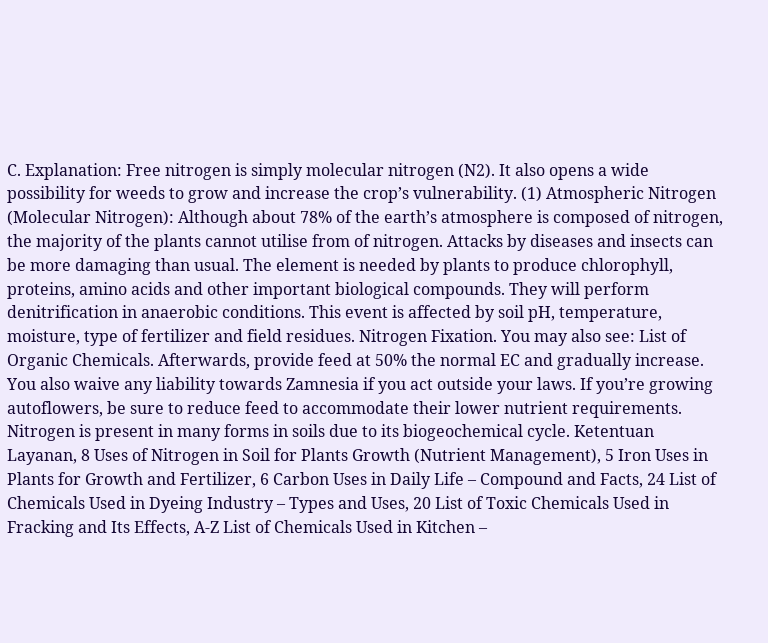C. Explanation: Free nitrogen is simply molecular nitrogen (N2). It also opens a wide possibility for weeds to grow and increase the crop’s vulnerability. (1) Atmospheric Nitrogen (Molecular Nitrogen): Although about 78% of the earth’s atmosphere is composed of nitrogen, the majority of the plants cannot utilise from of nitrogen. Attacks by diseases and insects can be more damaging than usual. The element is needed by plants to produce chlorophyll, proteins, amino acids and other important biological compounds. They will perform denitrification in anaerobic conditions. This event is affected by soil pH, temperature, moisture, type of fertilizer and field residues. Nitrogen Fixation. You may also see: List of Organic Chemicals. Afterwards, provide feed at 50% the normal EC and gradually increase. You also waive any liability towards Zamnesia if you act outside your laws. If you’re growing autoflowers, be sure to reduce feed to accommodate their lower nutrient requirements. Nitrogen is present in many forms in soils due to its biogeochemical cycle. Ketentuan Layanan, 8 Uses of Nitrogen in Soil for Plants Growth (Nutrient Management), 5 Iron Uses in Plants for Growth and Fertilizer, 6 Carbon Uses in Daily Life – Compound and Facts, 24 List of Chemicals Used in Dyeing Industry – Types and Uses, 20 List of Toxic Chemicals Used in Fracking and Its Effects, A-Z List of Chemicals Used in Kitchen –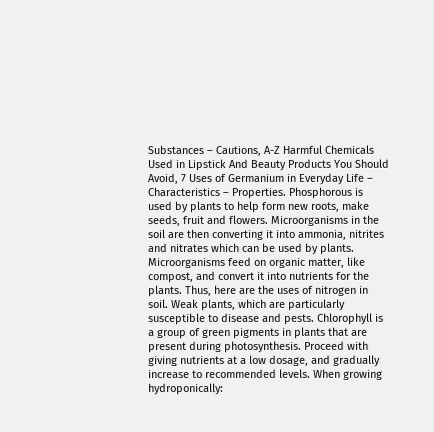Substances – Cautions, A-Z Harmful Chemicals Used in Lipstick And Beauty Products You Should Avoid, 7 Uses of Germanium in Everyday Life – Characteristics – Properties. Phosphorous is used by plants to help form new roots, make seeds, fruit and flowers. Microorganisms in the soil are then converting it into ammonia, nitrites and nitrates which can be used by plants. Microorganisms feed on organic matter, like compost, and convert it into nutrients for the plants. Thus, here are the uses of nitrogen in soil. Weak plants, which are particularly susceptible to disease and pests. Chlorophyll is a group of green pigments in plants that are present during photosynthesis. Proceed with giving nutrients at a low dosage, and gradually increase to recommended levels. When growing hydroponically: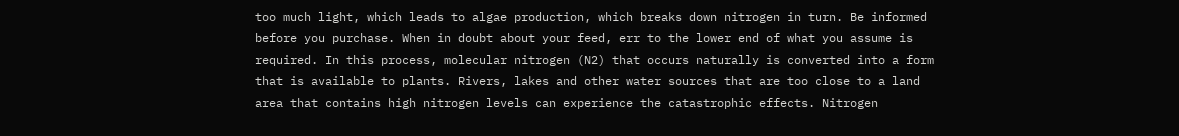too much light, which leads to algae production, which breaks down nitrogen in turn. Be informed before you purchase. When in doubt about your feed, err to the lower end of what you assume is required. In this process, molecular nitrogen (N2) that occurs naturally is converted into a form that is available to plants. Rivers, lakes and other water sources that are too close to a land area that contains high nitrogen levels can experience the catastrophic effects. Nitrogen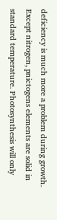deficiency is much more a problem during growth. Except nitrogen, pnictogens elements are solid in standard temperature. Photosynthesis will only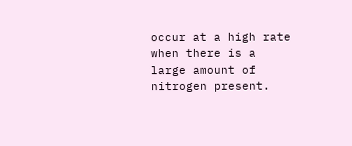occur at a high rate when there is a large amount of nitrogen present.